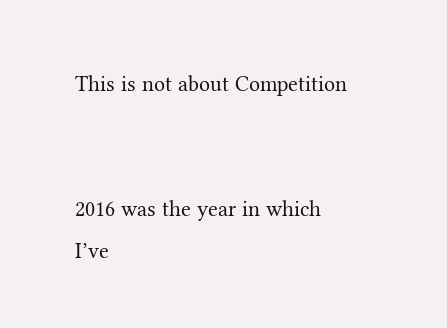This is not about Competition


2016 was the year in which I’ve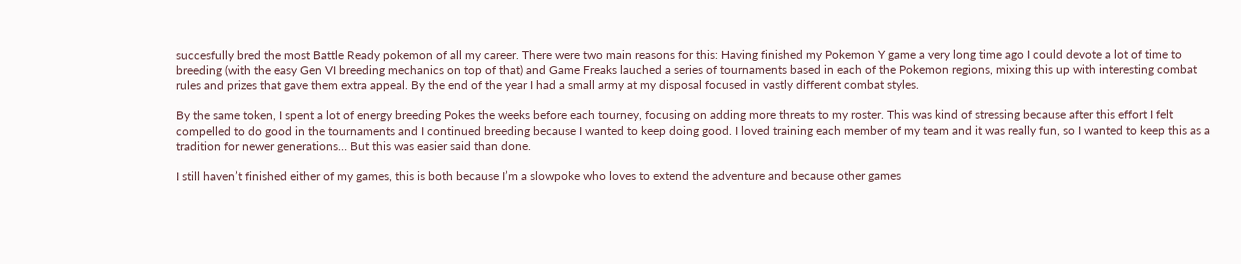succesfully bred the most Battle Ready pokemon of all my career. There were two main reasons for this: Having finished my Pokemon Y game a very long time ago I could devote a lot of time to breeding (with the easy Gen VI breeding mechanics on top of that) and Game Freaks lauched a series of tournaments based in each of the Pokemon regions, mixing this up with interesting combat rules and prizes that gave them extra appeal. By the end of the year I had a small army at my disposal focused in vastly different combat styles.

By the same token, I spent a lot of energy breeding Pokes the weeks before each tourney, focusing on adding more threats to my roster. This was kind of stressing because after this effort I felt compelled to do good in the tournaments and I continued breeding because I wanted to keep doing good. I loved training each member of my team and it was really fun, so I wanted to keep this as a tradition for newer generations… But this was easier said than done.

I still haven’t finished either of my games, this is both because I’m a slowpoke who loves to extend the adventure and because other games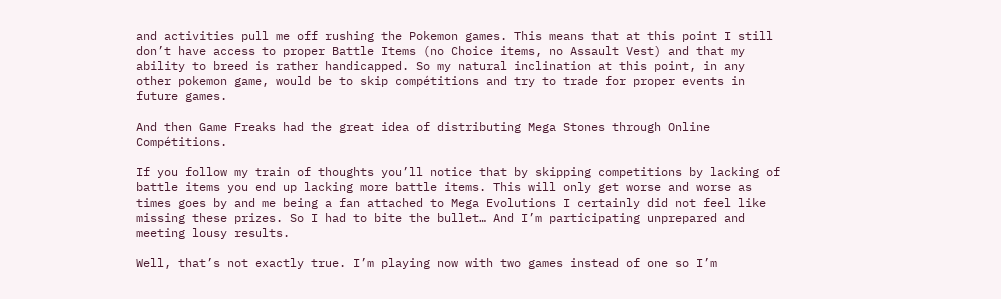and activities pull me off rushing the Pokemon games. This means that at this point I still don’t have access to proper Battle Items (no Choice items, no Assault Vest) and that my ability to breed is rather handicapped. So my natural inclination at this point, in any other pokemon game, would be to skip compétitions and try to trade for proper events in future games.

And then Game Freaks had the great idea of distributing Mega Stones through Online Compétitions.

If you follow my train of thoughts you’ll notice that by skipping competitions by lacking of battle items you end up lacking more battle items. This will only get worse and worse as times goes by and me being a fan attached to Mega Evolutions I certainly did not feel like missing these prizes. So I had to bite the bullet… And I’m participating unprepared and meeting lousy results.

Well, that’s not exactly true. I’m playing now with two games instead of one so I’m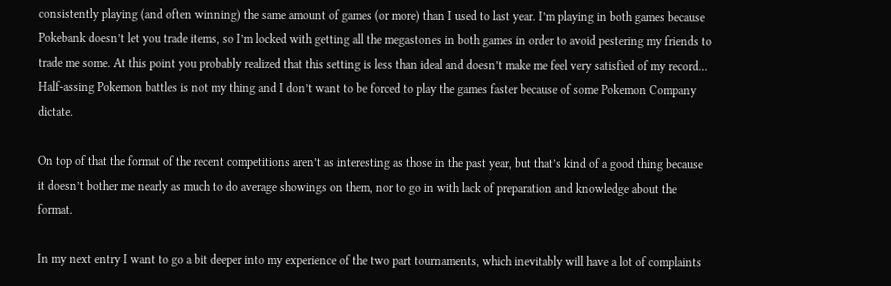consistently playing (and often winning) the same amount of games (or more) than I used to last year. I’m playing in both games because Pokebank doesn’t let you trade items, so I’m locked with getting all the megastones in both games in order to avoid pestering my friends to trade me some. At this point you probably realized that this setting is less than ideal and doesn’t make me feel very satisfied of my record… Half-assing Pokemon battles is not my thing and I don’t want to be forced to play the games faster because of some Pokemon Company dictate.

On top of that the format of the recent competitions aren’t as interesting as those in the past year, but that’s kind of a good thing because it doesn’t bother me nearly as much to do average showings on them, nor to go in with lack of preparation and knowledge about the format.

In my next entry I want to go a bit deeper into my experience of the two part tournaments, which inevitably will have a lot of complaints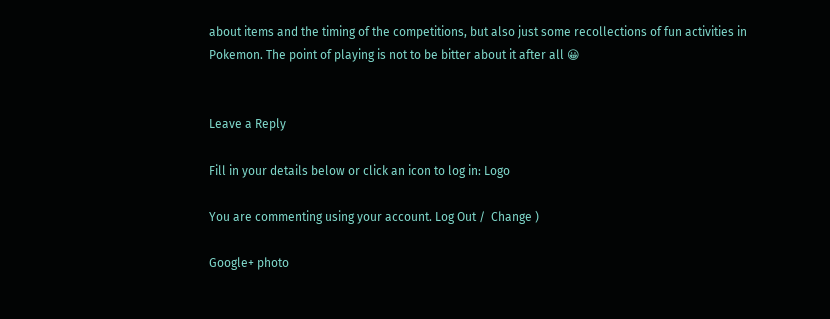about items and the timing of the competitions, but also just some recollections of fun activities in Pokemon. The point of playing is not to be bitter about it after all 😀


Leave a Reply

Fill in your details below or click an icon to log in: Logo

You are commenting using your account. Log Out /  Change )

Google+ photo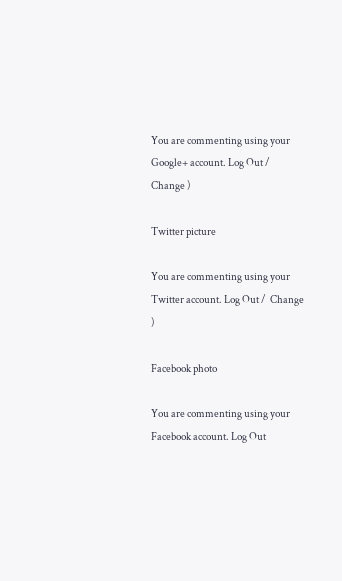You are commenting using your Google+ account. Log Out /  Change )

Twitter picture

You are commenting using your Twitter account. Log Out /  Change )

Facebook photo

You are commenting using your Facebook account. Log Out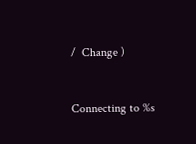/  Change )


Connecting to %s